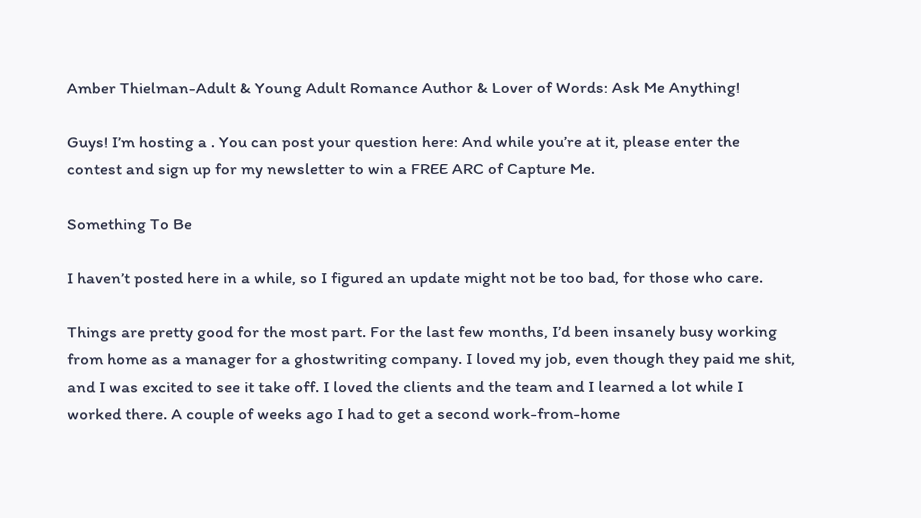Amber Thielman-Adult & Young Adult Romance Author & Lover of Words: Ask Me Anything!

Guys! I’m hosting a . You can post your question here: And while you’re at it, please enter the contest and sign up for my newsletter to win a FREE ARC of Capture Me.

Something To Be

I haven’t posted here in a while, so I figured an update might not be too bad, for those who care.

Things are pretty good for the most part. For the last few months, I’d been insanely busy working from home as a manager for a ghostwriting company. I loved my job, even though they paid me shit, and I was excited to see it take off. I loved the clients and the team and I learned a lot while I worked there. A couple of weeks ago I had to get a second work-from-home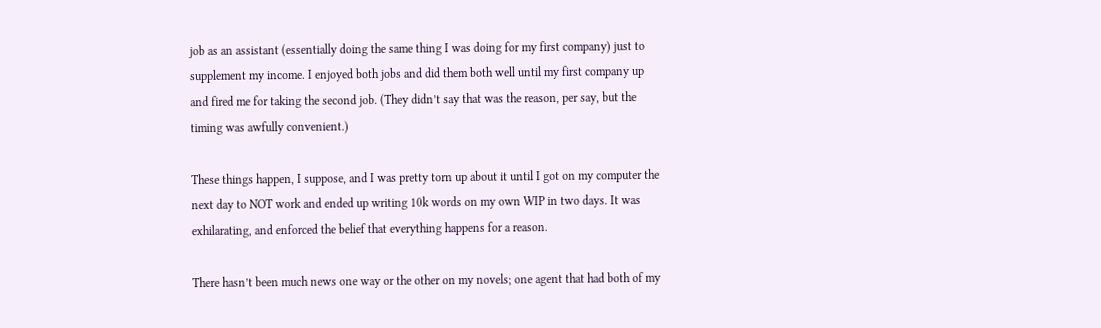job as an assistant (essentially doing the same thing I was doing for my first company) just to supplement my income. I enjoyed both jobs and did them both well until my first company up and fired me for taking the second job. (They didn’t say that was the reason, per say, but the timing was awfully convenient.)

These things happen, I suppose, and I was pretty torn up about it until I got on my computer the next day to NOT work and ended up writing 10k words on my own WIP in two days. It was exhilarating, and enforced the belief that everything happens for a reason.

There hasn’t been much news one way or the other on my novels; one agent that had both of my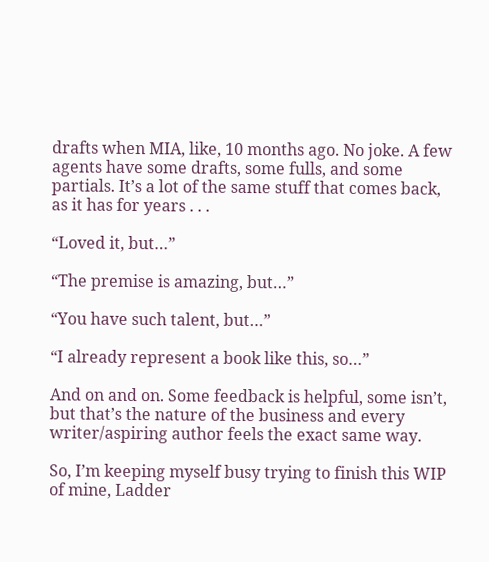drafts when MIA, like, 10 months ago. No joke. A few agents have some drafts, some fulls, and some partials. It’s a lot of the same stuff that comes back, as it has for years . . .

“Loved it, but…”

“The premise is amazing, but…”

“You have such talent, but…”

“I already represent a book like this, so…”

And on and on. Some feedback is helpful, some isn’t, but that’s the nature of the business and every writer/aspiring author feels the exact same way.

So, I’m keeping myself busy trying to finish this WIP of mine, Ladder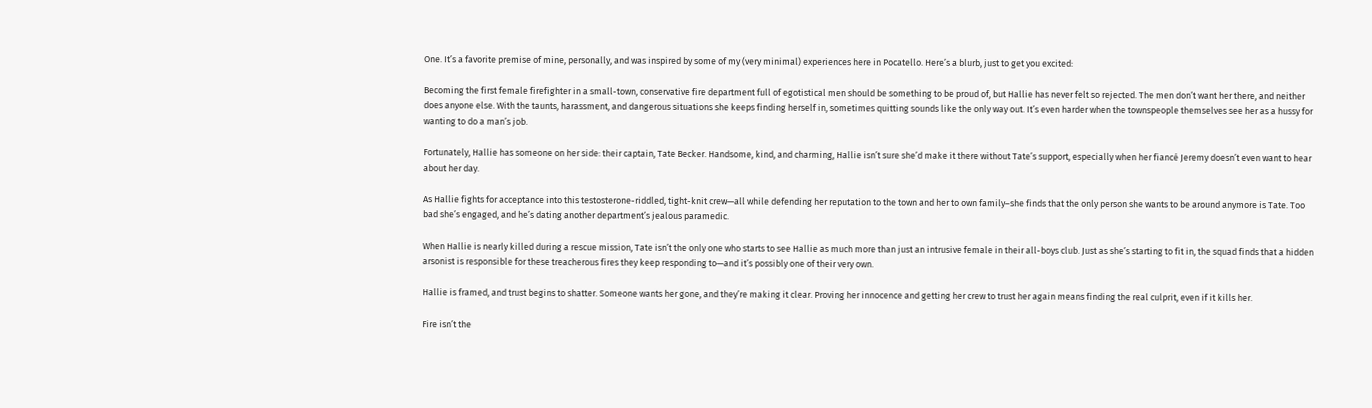One. It’s a favorite premise of mine, personally, and was inspired by some of my (very minimal) experiences here in Pocatello. Here’s a blurb, just to get you excited:

Becoming the first female firefighter in a small-town, conservative fire department full of egotistical men should be something to be proud of, but Hallie has never felt so rejected. The men don’t want her there, and neither does anyone else. With the taunts, harassment, and dangerous situations she keeps finding herself in, sometimes quitting sounds like the only way out. It’s even harder when the townspeople themselves see her as a hussy for wanting to do a man’s job.

Fortunately, Hallie has someone on her side: their captain, Tate Becker. Handsome, kind, and charming, Hallie isn’t sure she’d make it there without Tate’s support, especially when her fiancé Jeremy doesn’t even want to hear about her day.

As Hallie fights for acceptance into this testosterone-riddled, tight-knit crew—all while defending her reputation to the town and her to own family–she finds that the only person she wants to be around anymore is Tate. Too bad she’s engaged, and he’s dating another department’s jealous paramedic.

When Hallie is nearly killed during a rescue mission, Tate isn’t the only one who starts to see Hallie as much more than just an intrusive female in their all-boys club. Just as she’s starting to fit in, the squad finds that a hidden arsonist is responsible for these treacherous fires they keep responding to—and it’s possibly one of their very own.

Hallie is framed, and trust begins to shatter. Someone wants her gone, and they’re making it clear. Proving her innocence and getting her crew to trust her again means finding the real culprit, even if it kills her.

Fire isn’t the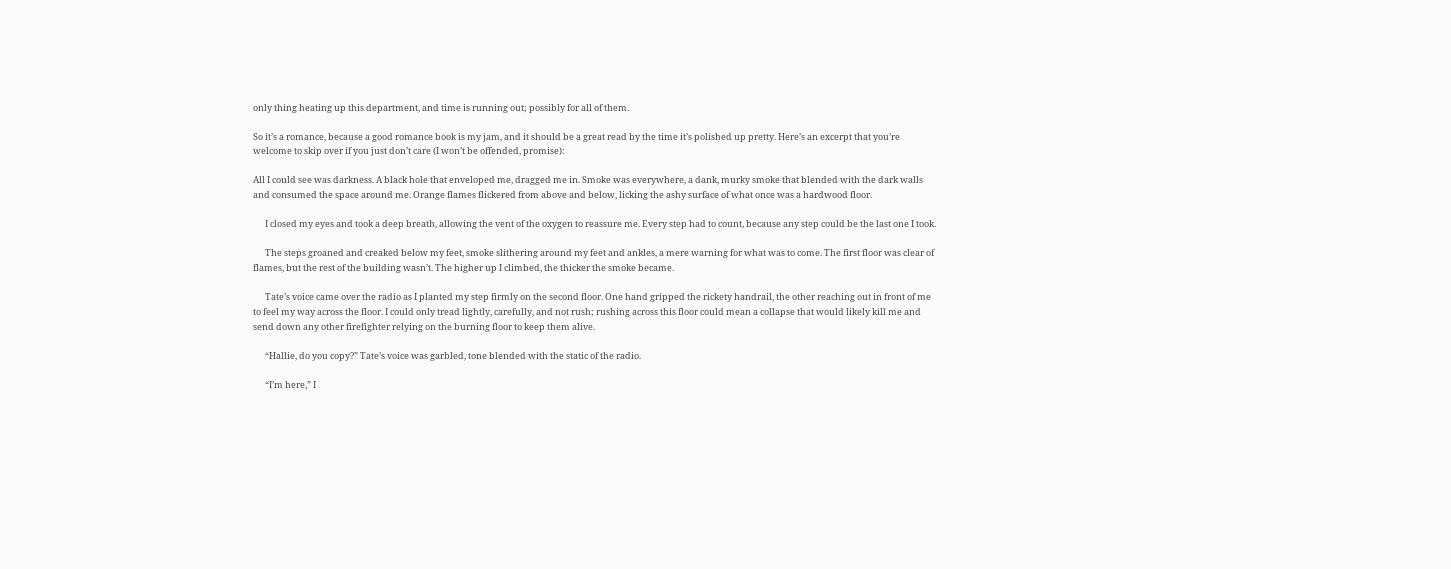only thing heating up this department, and time is running out; possibly for all of them.

So it’s a romance, because a good romance book is my jam, and it should be a great read by the time it’s polished up pretty. Here’s an excerpt that you’re welcome to skip over if you just don’t care (I won’t be offended, promise):

All I could see was darkness. A black hole that enveloped me, dragged me in. Smoke was everywhere, a dank, murky smoke that blended with the dark walls and consumed the space around me. Orange flames flickered from above and below, licking the ashy surface of what once was a hardwood floor.

      I closed my eyes and took a deep breath, allowing the vent of the oxygen to reassure me. Every step had to count, because any step could be the last one I took.

      The steps groaned and creaked below my feet, smoke slithering around my feet and ankles, a mere warning for what was to come. The first floor was clear of flames, but the rest of the building wasn’t. The higher up I climbed, the thicker the smoke became.

      Tate’s voice came over the radio as I planted my step firmly on the second floor. One hand gripped the rickety handrail, the other reaching out in front of me to feel my way across the floor. I could only tread lightly, carefully, and not rush; rushing across this floor could mean a collapse that would likely kill me and send down any other firefighter relying on the burning floor to keep them alive.

      “Hallie, do you copy?” Tate’s voice was garbled, tone blended with the static of the radio.

      “I’m here,” I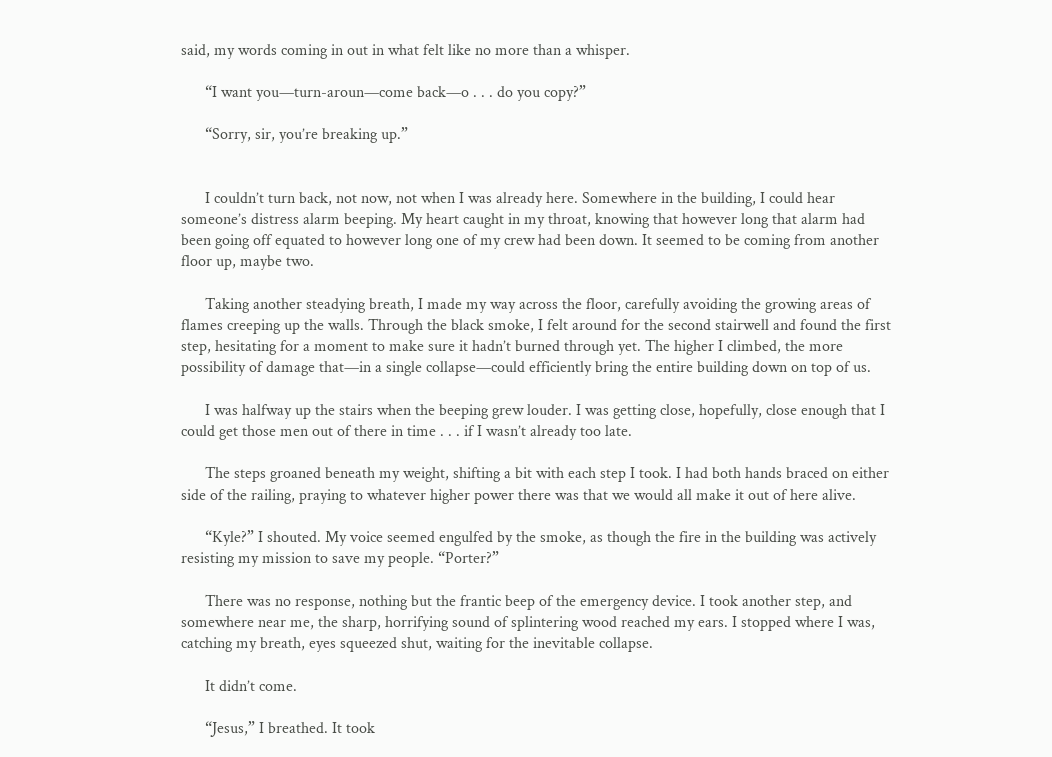said, my words coming in out in what felt like no more than a whisper.

      “I want you—turn-aroun—come back—o . . . do you copy?”

      “Sorry, sir, you’re breaking up.”


      I couldn’t turn back, not now, not when I was already here. Somewhere in the building, I could hear someone’s distress alarm beeping. My heart caught in my throat, knowing that however long that alarm had been going off equated to however long one of my crew had been down. It seemed to be coming from another floor up, maybe two.

      Taking another steadying breath, I made my way across the floor, carefully avoiding the growing areas of flames creeping up the walls. Through the black smoke, I felt around for the second stairwell and found the first step, hesitating for a moment to make sure it hadn’t burned through yet. The higher I climbed, the more possibility of damage that—in a single collapse—could efficiently bring the entire building down on top of us.

      I was halfway up the stairs when the beeping grew louder. I was getting close, hopefully, close enough that I could get those men out of there in time . . . if I wasn’t already too late.

      The steps groaned beneath my weight, shifting a bit with each step I took. I had both hands braced on either side of the railing, praying to whatever higher power there was that we would all make it out of here alive.

      “Kyle?” I shouted. My voice seemed engulfed by the smoke, as though the fire in the building was actively resisting my mission to save my people. “Porter?”

      There was no response, nothing but the frantic beep of the emergency device. I took another step, and somewhere near me, the sharp, horrifying sound of splintering wood reached my ears. I stopped where I was, catching my breath, eyes squeezed shut, waiting for the inevitable collapse.

      It didn’t come.

      “Jesus,” I breathed. It took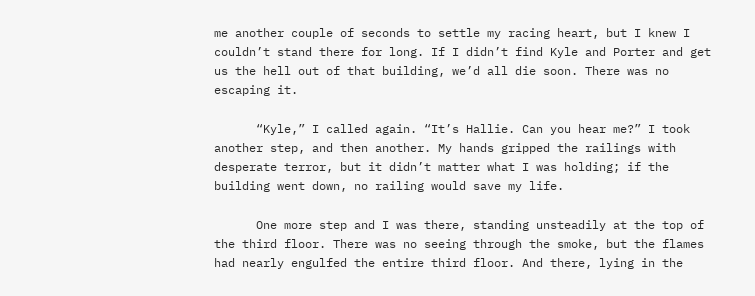me another couple of seconds to settle my racing heart, but I knew I couldn’t stand there for long. If I didn’t find Kyle and Porter and get us the hell out of that building, we’d all die soon. There was no escaping it.

      “Kyle,” I called again. “It’s Hallie. Can you hear me?” I took another step, and then another. My hands gripped the railings with desperate terror, but it didn’t matter what I was holding; if the building went down, no railing would save my life.

      One more step and I was there, standing unsteadily at the top of the third floor. There was no seeing through the smoke, but the flames had nearly engulfed the entire third floor. And there, lying in the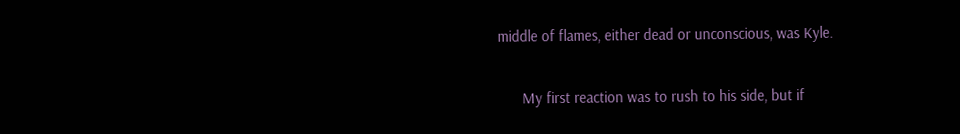middle of flames, either dead or unconscious, was Kyle.

      My first reaction was to rush to his side, but if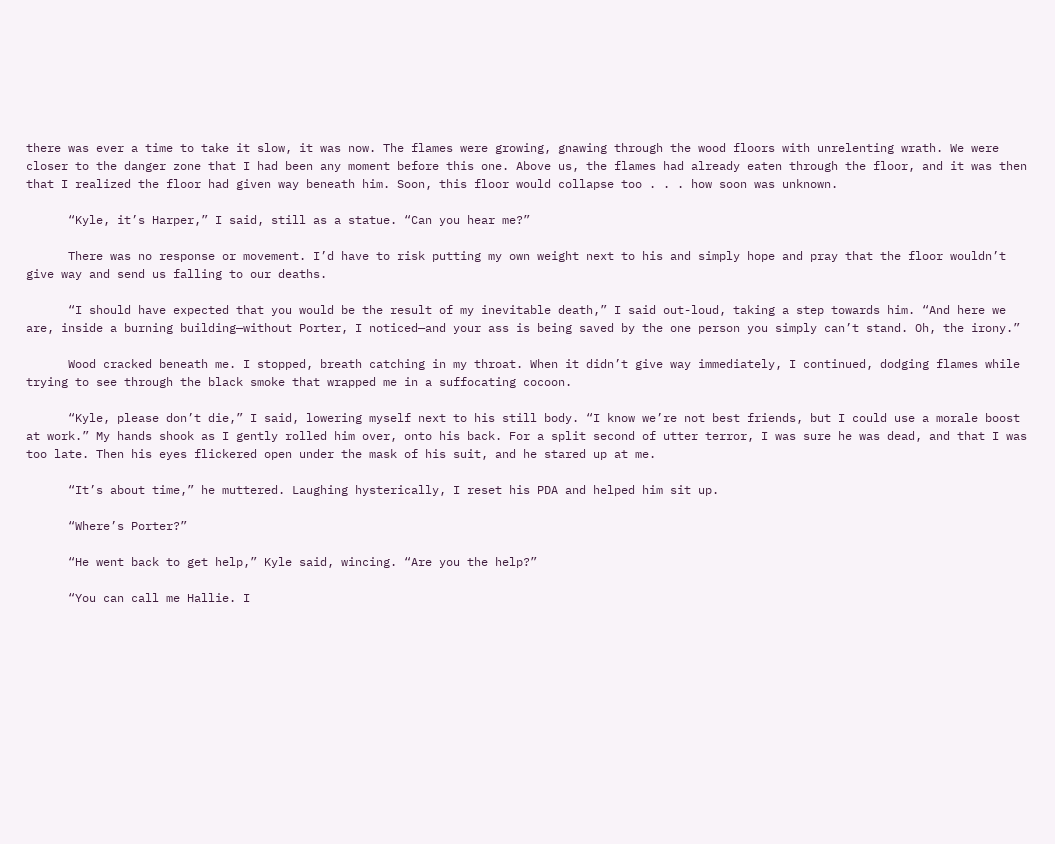there was ever a time to take it slow, it was now. The flames were growing, gnawing through the wood floors with unrelenting wrath. We were closer to the danger zone that I had been any moment before this one. Above us, the flames had already eaten through the floor, and it was then that I realized the floor had given way beneath him. Soon, this floor would collapse too . . . how soon was unknown.

      “Kyle, it’s Harper,” I said, still as a statue. “Can you hear me?”

      There was no response or movement. I’d have to risk putting my own weight next to his and simply hope and pray that the floor wouldn’t give way and send us falling to our deaths.

      “I should have expected that you would be the result of my inevitable death,” I said out-loud, taking a step towards him. “And here we are, inside a burning building—without Porter, I noticed—and your ass is being saved by the one person you simply can’t stand. Oh, the irony.”

      Wood cracked beneath me. I stopped, breath catching in my throat. When it didn’t give way immediately, I continued, dodging flames while trying to see through the black smoke that wrapped me in a suffocating cocoon.

      “Kyle, please don’t die,” I said, lowering myself next to his still body. “I know we’re not best friends, but I could use a morale boost at work.” My hands shook as I gently rolled him over, onto his back. For a split second of utter terror, I was sure he was dead, and that I was too late. Then his eyes flickered open under the mask of his suit, and he stared up at me.

      “It’s about time,” he muttered. Laughing hysterically, I reset his PDA and helped him sit up.

      “Where’s Porter?”

      “He went back to get help,” Kyle said, wincing. “Are you the help?”

      “You can call me Hallie. I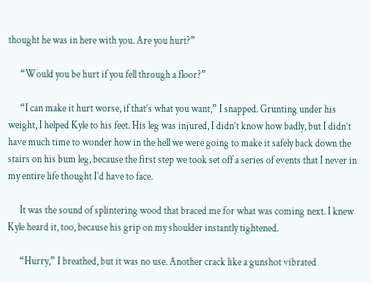thought he was in here with you. Are you hurt?”

      “Would you be hurt if you fell through a floor?”

      “I can make it hurt worse, if that’s what you want,” I snapped. Grunting under his weight, I helped Kyle to his feet. His leg was injured, I didn’t know how badly, but I didn’t have much time to wonder how in the hell we were going to make it safely back down the stairs on his bum leg, because the first step we took set off a series of events that I never in my entire life thought I’d have to face.

      It was the sound of splintering wood that braced me for what was coming next. I knew Kyle heard it, too, because his grip on my shoulder instantly tightened.

      “Hurry,” I breathed, but it was no use. Another crack like a gunshot vibrated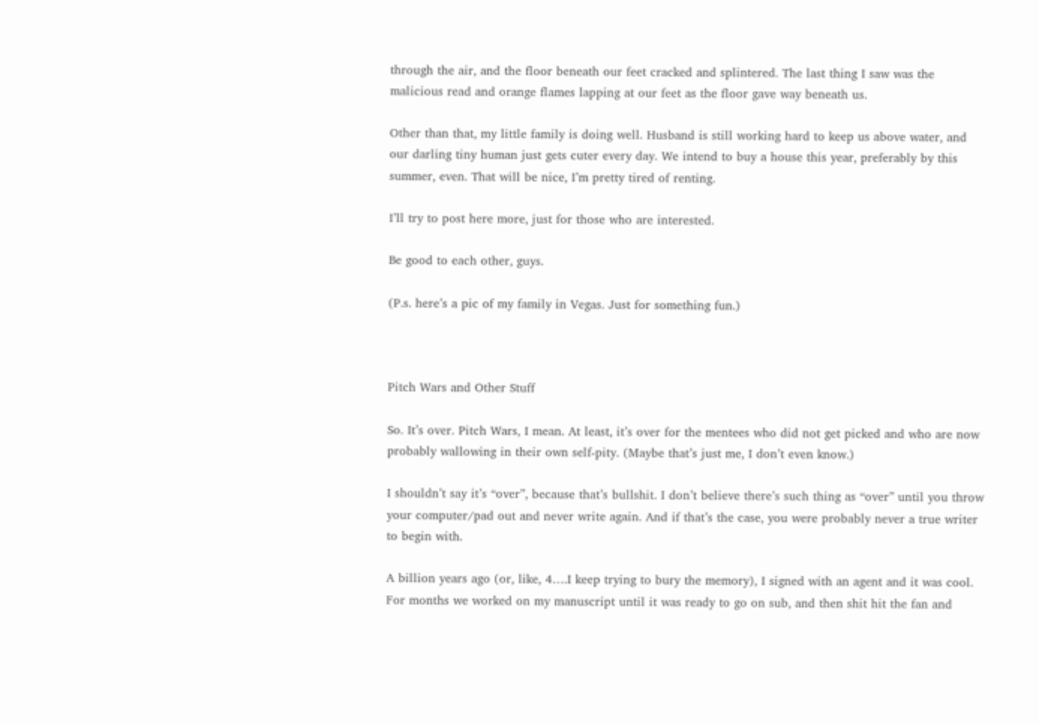through the air, and the floor beneath our feet cracked and splintered. The last thing I saw was the malicious read and orange flames lapping at our feet as the floor gave way beneath us.

Other than that, my little family is doing well. Husband is still working hard to keep us above water, and our darling tiny human just gets cuter every day. We intend to buy a house this year, preferably by this summer, even. That will be nice, I’m pretty tired of renting.

I’ll try to post here more, just for those who are interested.

Be good to each other, guys.

(P.s. here’s a pic of my family in Vegas. Just for something fun.)



Pitch Wars and Other Stuff

So. It’s over. Pitch Wars, I mean. At least, it’s over for the mentees who did not get picked and who are now probably wallowing in their own self-pity. (Maybe that’s just me, I don’t even know.)

I shouldn’t say it’s “over”, because that’s bullshit. I don’t believe there’s such thing as “over” until you throw your computer/pad out and never write again. And if that’s the case, you were probably never a true writer to begin with.

A billion years ago (or, like, 4….I keep trying to bury the memory), I signed with an agent and it was cool. For months we worked on my manuscript until it was ready to go on sub, and then shit hit the fan and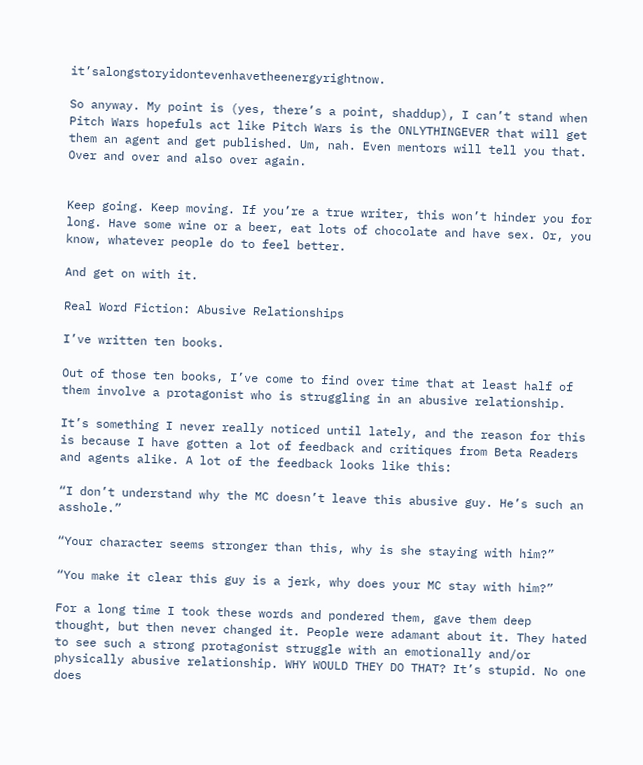it’salongstoryidontevenhavetheenergyrightnow.

So anyway. My point is (yes, there’s a point, shaddup), I can’t stand when Pitch Wars hopefuls act like Pitch Wars is the ONLYTHINGEVER that will get them an agent and get published. Um, nah. Even mentors will tell you that. Over and over and also over again.


Keep going. Keep moving. If you’re a true writer, this won’t hinder you for long. Have some wine or a beer, eat lots of chocolate and have sex. Or, you know, whatever people do to feel better.

And get on with it.

Real Word Fiction: Abusive Relationships

I’ve written ten books.

Out of those ten books, I’ve come to find over time that at least half of them involve a protagonist who is struggling in an abusive relationship.

It’s something I never really noticed until lately, and the reason for this is because I have gotten a lot of feedback and critiques from Beta Readers and agents alike. A lot of the feedback looks like this:

“I don’t understand why the MC doesn’t leave this abusive guy. He’s such an asshole.”

“Your character seems stronger than this, why is she staying with him?”

“You make it clear this guy is a jerk, why does your MC stay with him?”

For a long time I took these words and pondered them, gave them deep thought, but then never changed it. People were adamant about it. They hated to see such a strong protagonist struggle with an emotionally and/or physically abusive relationship. WHY WOULD THEY DO THAT? It’s stupid. No one does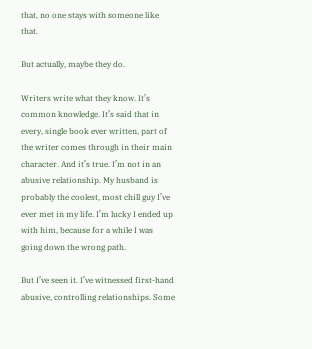that, no one stays with someone like that.

But actually, maybe they do.

Writers write what they know. It’s common knowledge. It’s said that in every, single book ever written, part of the writer comes through in their main character. And it’s true. I’m not in an abusive relationship. My husband is probably the coolest, most chill guy I’ve ever met in my life. I’m lucky I ended up with him, because for a while I was going down the wrong path.

But I’ve seen it. I’ve witnessed first-hand abusive, controlling relationships. Some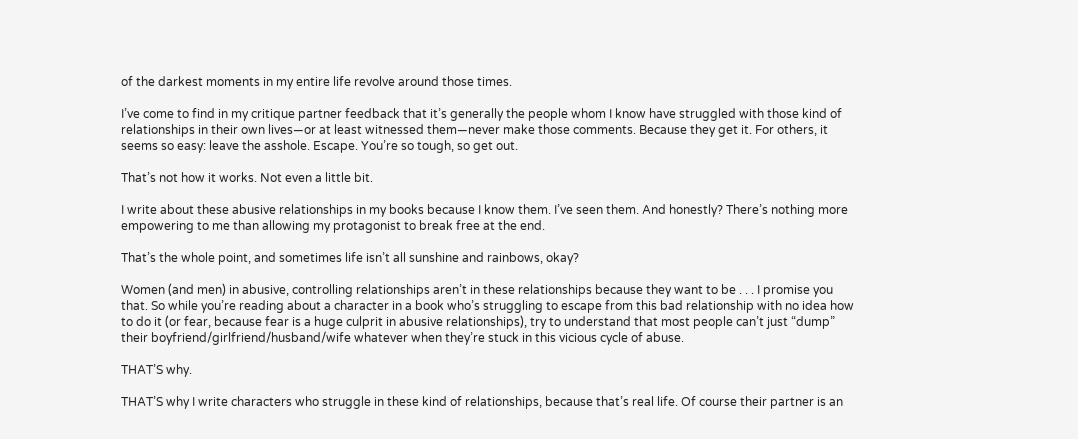of the darkest moments in my entire life revolve around those times.

I’ve come to find in my critique partner feedback that it’s generally the people whom I know have struggled with those kind of relationships in their own lives—or at least witnessed them—never make those comments. Because they get it. For others, it seems so easy: leave the asshole. Escape. You’re so tough, so get out.

That’s not how it works. Not even a little bit.

I write about these abusive relationships in my books because I know them. I’ve seen them. And honestly? There’s nothing more empowering to me than allowing my protagonist to break free at the end.

That’s the whole point, and sometimes life isn’t all sunshine and rainbows, okay?

Women (and men) in abusive, controlling relationships aren’t in these relationships because they want to be . . . I promise you that. So while you’re reading about a character in a book who’s struggling to escape from this bad relationship with no idea how to do it (or fear, because fear is a huge culprit in abusive relationships), try to understand that most people can’t just “dump” their boyfriend/girlfriend/husband/wife whatever when they’re stuck in this vicious cycle of abuse.

THAT’S why.

THAT’S why I write characters who struggle in these kind of relationships, because that’s real life. Of course their partner is an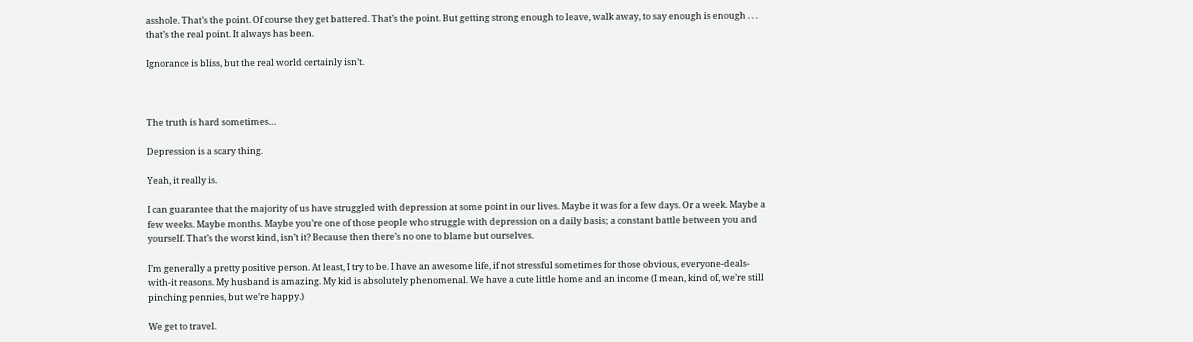asshole. That’s the point. Of course they get battered. That’s the point. But getting strong enough to leave, walk away, to say enough is enough . . . that’s the real point. It always has been.

Ignorance is bliss, but the real world certainly isn’t.



The truth is hard sometimes…

Depression is a scary thing.

Yeah, it really is.

I can guarantee that the majority of us have struggled with depression at some point in our lives. Maybe it was for a few days. Or a week. Maybe a few weeks. Maybe months. Maybe you’re one of those people who struggle with depression on a daily basis; a constant battle between you and yourself. That’s the worst kind, isn’t it? Because then there’s no one to blame but ourselves.

I’m generally a pretty positive person. At least, I try to be. I have an awesome life, if not stressful sometimes for those obvious, everyone-deals-with-it reasons. My husband is amazing. My kid is absolutely phenomenal. We have a cute little home and an income (I mean, kind of, we’re still pinching pennies, but we’re happy.)

We get to travel.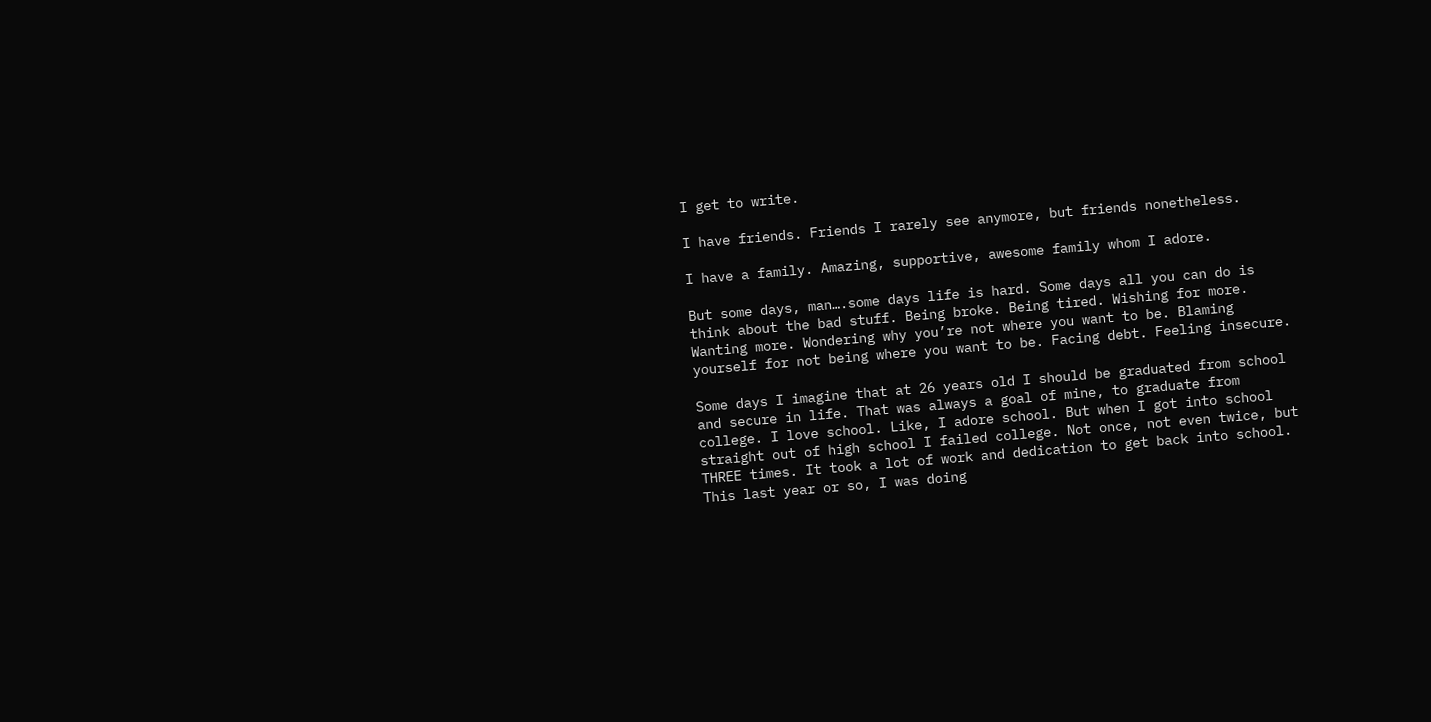I get to write.

I have friends. Friends I rarely see anymore, but friends nonetheless.

I have a family. Amazing, supportive, awesome family whom I adore.

But some days, man….some days life is hard. Some days all you can do is think about the bad stuff. Being broke. Being tired. Wishing for more. Wanting more. Wondering why you’re not where you want to be. Blaming yourself for not being where you want to be. Facing debt. Feeling insecure.

Some days I imagine that at 26 years old I should be graduated from school and secure in life. That was always a goal of mine, to graduate from college. I love school. Like, I adore school. But when I got into school straight out of high school I failed college. Not once, not even twice, but THREE times. It took a lot of work and dedication to get back into school. This last year or so, I was doing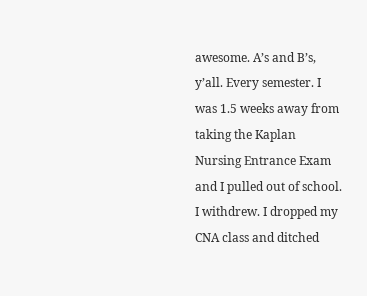awesome. A’s and B’s, y’all. Every semester. I was 1.5 weeks away from taking the Kaplan Nursing Entrance Exam and I pulled out of school. I withdrew. I dropped my CNA class and ditched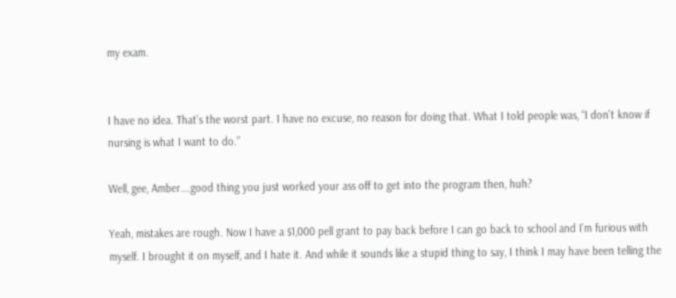my exam.


I have no idea. That’s the worst part. I have no excuse, no reason for doing that. What I told people was, “I don’t know if nursing is what I want to do.”

Well, gee, Amber….good thing you just worked your ass off to get into the program then, huh?

Yeah, mistakes are rough. Now I have a $1,000 pell grant to pay back before I can go back to school and I’m furious with myself. I brought it on myself, and I hate it. And while it sounds like a stupid thing to say, I think I may have been telling the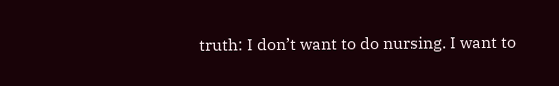truth: I don’t want to do nursing. I want to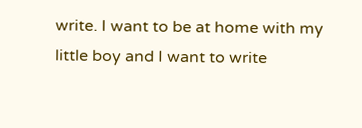write. I want to be at home with my little boy and I want to write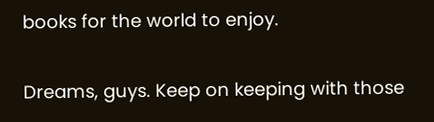books for the world to enjoy.

Dreams, guys. Keep on keeping with those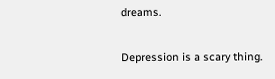dreams.

Depression is a scary thing.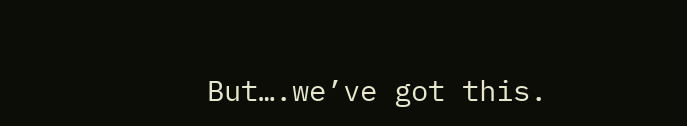But….we’ve got this.